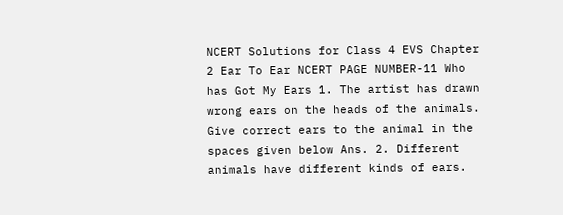NCERT Solutions for Class 4 EVS Chapter 2 Ear To Ear NCERT PAGE NUMBER-11 Who has Got My Ears 1. The artist has drawn wrong ears on the heads of the animals. Give correct ears to the animal in the spaces given below Ans. 2. Different animals have different kinds of ears.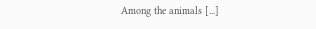Among the animals [...]